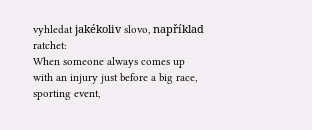vyhledat jakékoliv slovo, například ratchet:
When someone always comes up with an injury just before a big race, sporting event,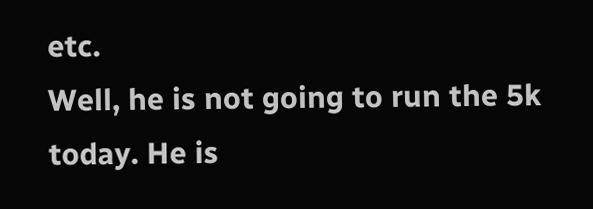etc.
Well, he is not going to run the 5k today. He is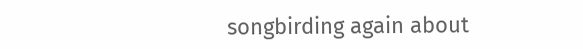songbirding again about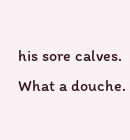his sore calves. What a douche.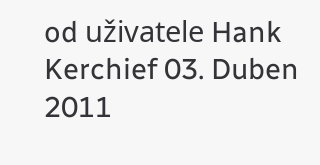od uživatele Hank Kerchief 03. Duben 2011